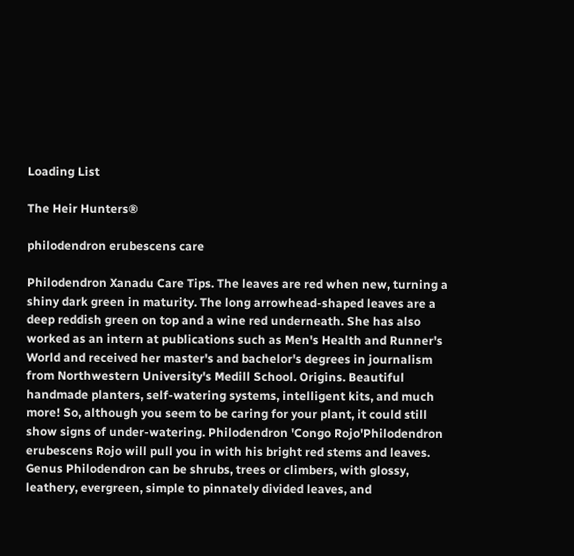Loading List

The Heir Hunters®

philodendron erubescens care

Philodendron Xanadu Care Tips. The leaves are red when new, turning a shiny dark green in maturity. The long arrowhead-shaped leaves are a deep reddish green on top and a wine red underneath. She has also worked as an intern at publications such as Men's Health and Runner's World and received her master's and bachelor's degrees in journalism from Northwestern University's Medill School. Origins. Beautiful handmade planters, self-watering systems, intelligent kits, and much more! So, although you seem to be caring for your plant, it could still show signs of under-watering. Philodendron 'Congo Rojo'Philodendron erubescens Rojo will pull you in with his bright red stems and leaves. Genus Philodendron can be shrubs, trees or climbers, with glossy, leathery, evergreen, simple to pinnately divided leaves, and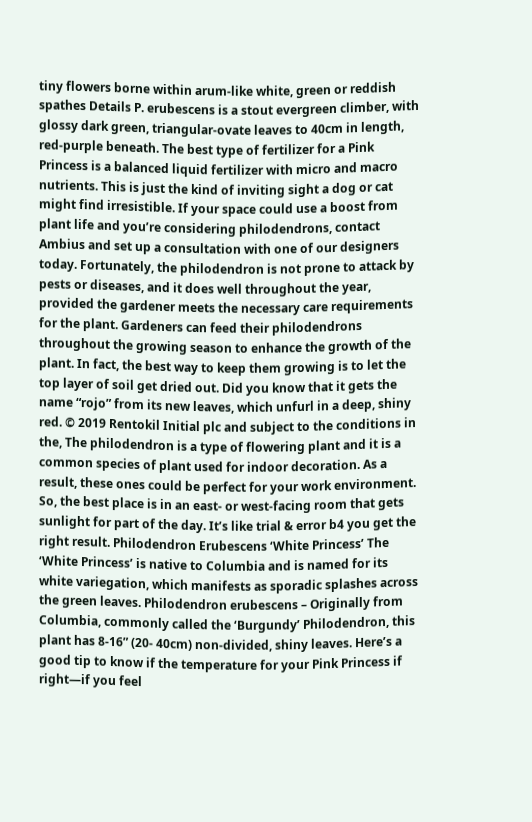tiny flowers borne within arum-like white, green or reddish spathes Details P. erubescens is a stout evergreen climber, with glossy dark green, triangular-ovate leaves to 40cm in length, red-purple beneath. The best type of fertilizer for a Pink Princess is a balanced liquid fertilizer with micro and macro nutrients. This is just the kind of inviting sight a dog or cat might find irresistible. If your space could use a boost from plant life and you’re considering philodendrons, contact Ambius and set up a consultation with one of our designers today. Fortunately, the philodendron is not prone to attack by pests or diseases, and it does well throughout the year, provided the gardener meets the necessary care requirements for the plant. Gardeners can feed their philodendrons throughout the growing season to enhance the growth of the plant. In fact, the best way to keep them growing is to let the top layer of soil get dried out. Did you know that it gets the name “rojo” from its new leaves, which unfurl in a deep, shiny red. © 2019 Rentokil Initial plc and subject to the conditions in the, The philodendron is a type of flowering plant and it is a common species of plant used for indoor decoration. As a result, these ones could be perfect for your work environment. So, the best place is in an east- or west-facing room that gets sunlight for part of the day. It’s like trial & error b4 you get the right result. Philodendron Erubescens ‘White Princess’ The ‘White Princess’ is native to Columbia and is named for its white variegation, which manifests as sporadic splashes across the green leaves. Philodendron erubescens – Originally from Columbia, commonly called the ‘Burgundy’ Philodendron, this plant has 8-16” (20- 40cm) non-divided, shiny leaves. Here’s a good tip to know if the temperature for your Pink Princess if right—if you feel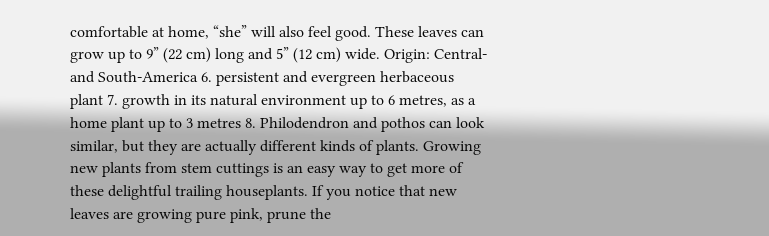comfortable at home, “she” will also feel good. These leaves can grow up to 9” (22 cm) long and 5” (12 cm) wide. Origin: Central- and South-America 6. persistent and evergreen herbaceous plant 7. growth in its natural environment up to 6 metres, as a home plant up to 3 metres 8. Philodendron and pothos can look similar, but they are actually different kinds of plants. Growing new plants from stem cuttings is an easy way to get more of these delightful trailing houseplants. If you notice that new leaves are growing pure pink, prune the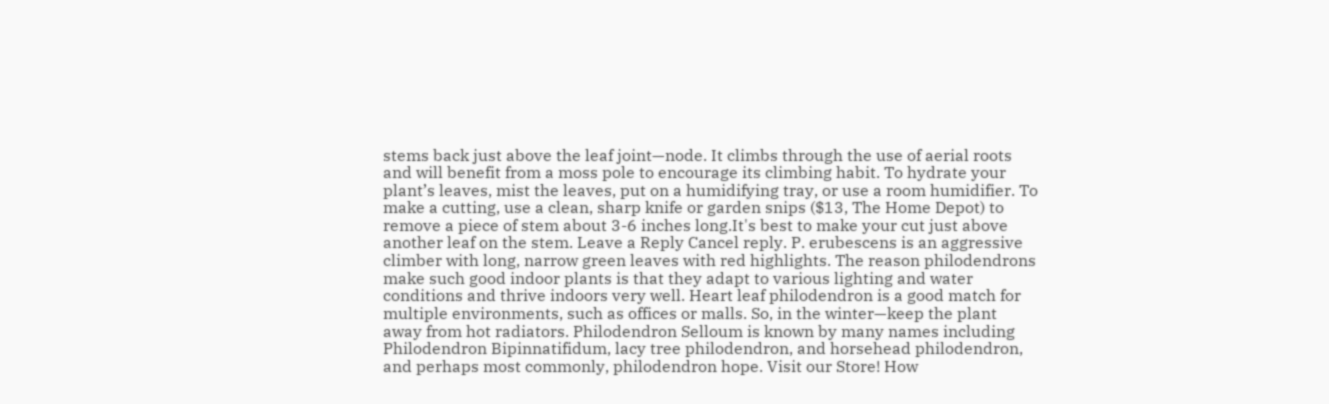stems back just above the leaf joint—node. It climbs through the use of aerial roots and will benefit from a moss pole to encourage its climbing habit. To hydrate your plant’s leaves, mist the leaves, put on a humidifying tray, or use a room humidifier. To make a cutting, use a clean, sharp knife or garden snips ($13, The Home Depot) to remove a piece of stem about 3-6 inches long.It's best to make your cut just above another leaf on the stem. Leave a Reply Cancel reply. P. erubescens is an aggressive climber with long, narrow green leaves with red highlights. The reason philodendrons make such good indoor plants is that they adapt to various lighting and water conditions and thrive indoors very well. Heart leaf philodendron is a good match for multiple environments, such as offices or malls. So, in the winter—keep the plant away from hot radiators. Philodendron Selloum is known by many names including Philodendron Bipinnatifidum, lacy tree philodendron, and horsehead philodendron, and perhaps most commonly, philodendron hope. Visit our Store! How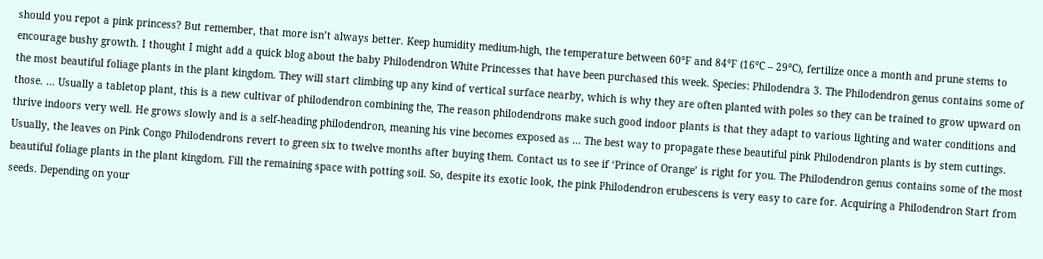should you repot a pink princess? But remember, that more isn’t always better. Keep humidity medium-high, the temperature between 60°F and 84°F (16°C – 29°C), fertilize once a month and prune stems to encourage bushy growth. I thought I might add a quick blog about the baby Philodendron White Princesses that have been purchased this week. Species: Philodendra 3. The Philodendron genus contains some of the most beautiful foliage plants in the plant kingdom. They will start climbing up any kind of vertical surface nearby, which is why they are often planted with poles so they can be trained to grow upward on those. … Usually a tabletop plant, this is a new cultivar of philodendron combining the, The reason philodendrons make such good indoor plants is that they adapt to various lighting and water conditions and thrive indoors very well. He grows slowly and is a self-heading philodendron, meaning his vine becomes exposed as … The best way to propagate these beautiful pink Philodendron plants is by stem cuttings. Usually, the leaves on Pink Congo Philodendrons revert to green six to twelve months after buying them. Contact us to see if ‘Prince of Orange’ is right for you. The Philodendron genus contains some of the most beautiful foliage plants in the plant kingdom. Fill the remaining space with potting soil. So, despite its exotic look, the pink Philodendron erubescens is very easy to care for. Acquiring a Philodendron Start from seeds. Depending on your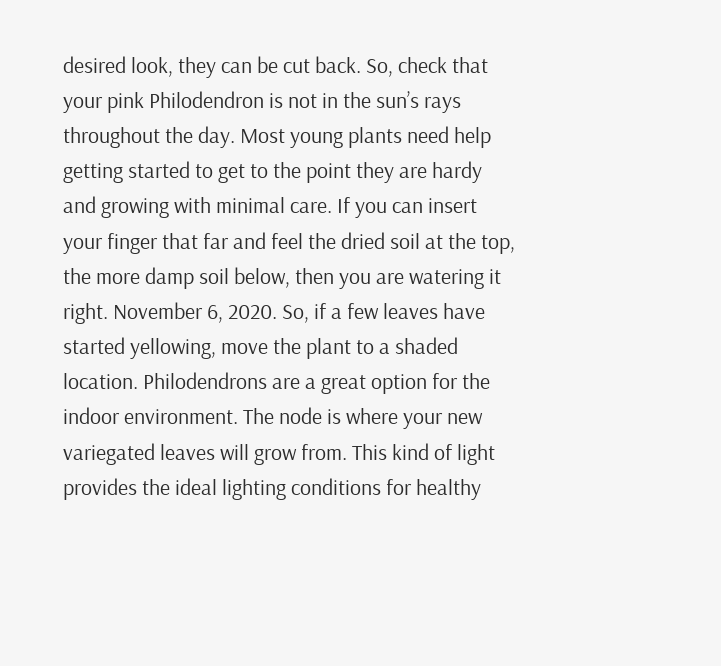desired look, they can be cut back. So, check that your pink Philodendron is not in the sun’s rays throughout the day. Most young plants need help getting started to get to the point they are hardy and growing with minimal care. If you can insert your finger that far and feel the dried soil at the top, the more damp soil below, then you are watering it right. November 6, 2020. So, if a few leaves have started yellowing, move the plant to a shaded location. Philodendrons are a great option for the indoor environment. The node is where your new variegated leaves will grow from. This kind of light provides the ideal lighting conditions for healthy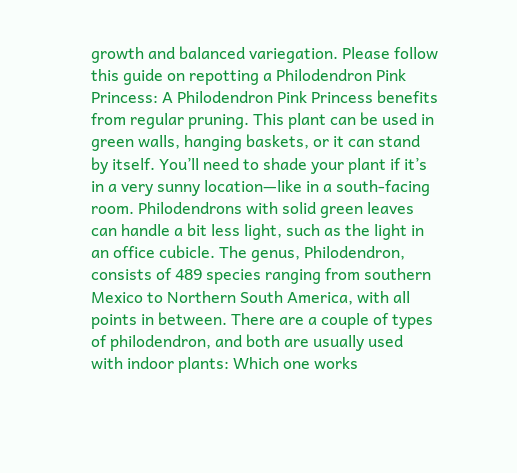growth and balanced variegation. Please follow this guide on repotting a Philodendron Pink Princess: A Philodendron Pink Princess benefits from regular pruning. This plant can be used in green walls, hanging baskets, or it can stand by itself. You’ll need to shade your plant if it’s in a very sunny location—like in a south-facing room. Philodendrons with solid green leaves can handle a bit less light, such as the light in an office cubicle. The genus, Philodendron, consists of 489 species ranging from southern Mexico to Northern South America, with all points in between. There are a couple of types of philodendron, and both are usually used with indoor plants: Which one works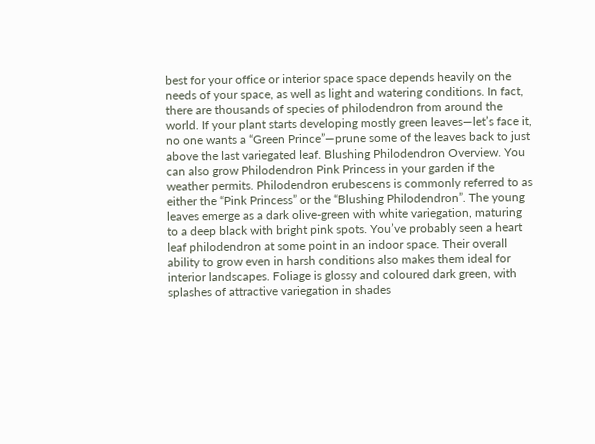best for your office or interior space space depends heavily on the needs of your space, as well as light and watering conditions. In fact, there are thousands of species of philodendron from around the world. If your plant starts developing mostly green leaves—let’s face it, no one wants a “Green Prince”—prune some of the leaves back to just above the last variegated leaf. Blushing Philodendron Overview. You can also grow Philodendron Pink Princess in your garden if the weather permits. Philodendron erubescens is commonly referred to as either the “Pink Princess” or the “Blushing Philodendron”. The young leaves emerge as a dark olive-green with white variegation, maturing to a deep black with bright pink spots. You’ve probably seen a heart leaf philodendron at some point in an indoor space. Their overall ability to grow even in harsh conditions also makes them ideal for interior landscapes. Foliage is glossy and coloured dark green, with splashes of attractive variegation in shades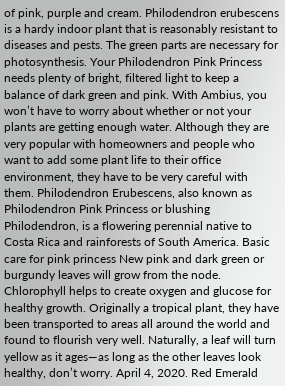of pink, purple and cream. Philodendron erubescens is a hardy indoor plant that is reasonably resistant to diseases and pests. The green parts are necessary for photosynthesis. Your Philodendron Pink Princess needs plenty of bright, filtered light to keep a balance of dark green and pink. With Ambius, you won’t have to worry about whether or not your plants are getting enough water. Although they are very popular with homeowners and people who want to add some plant life to their office environment, they have to be very careful with them. Philodendron Erubescens, also known as Philodendron Pink Princess or blushing Philodendron, is a flowering perennial native to Costa Rica and rainforests of South America. Basic care for pink princess New pink and dark green or burgundy leaves will grow from the node. Chlorophyll helps to create oxygen and glucose for healthy growth. Originally a tropical plant, they have been transported to areas all around the world and found to flourish very well. Naturally, a leaf will turn yellow as it ages—as long as the other leaves look healthy, don’t worry. April 4, 2020. Red Emerald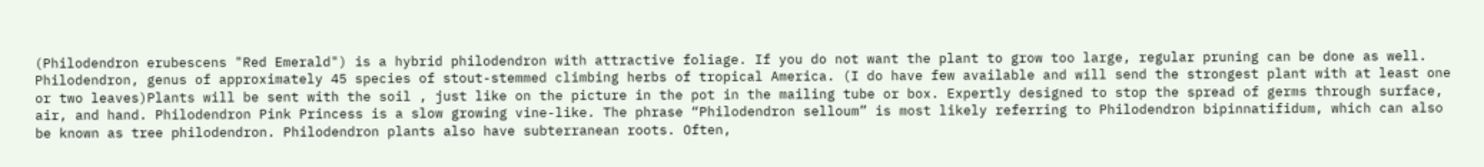(Philodendron erubescens "Red Emerald") is a hybrid philodendron with attractive foliage. If you do not want the plant to grow too large, regular pruning can be done as well. Philodendron, genus of approximately 45 species of stout-stemmed climbing herbs of tropical America. (I do have few available and will send the strongest plant with at least one or two leaves)Plants will be sent with the soil , just like on the picture in the pot in the mailing tube or box. Expertly designed to stop the spread of germs through surface, air, and hand. Philodendron Pink Princess is a slow growing vine-like. The phrase “Philodendron selloum” is most likely referring to Philodendron bipinnatifidum, which can also be known as tree philodendron. Philodendron plants also have subterranean roots. Often,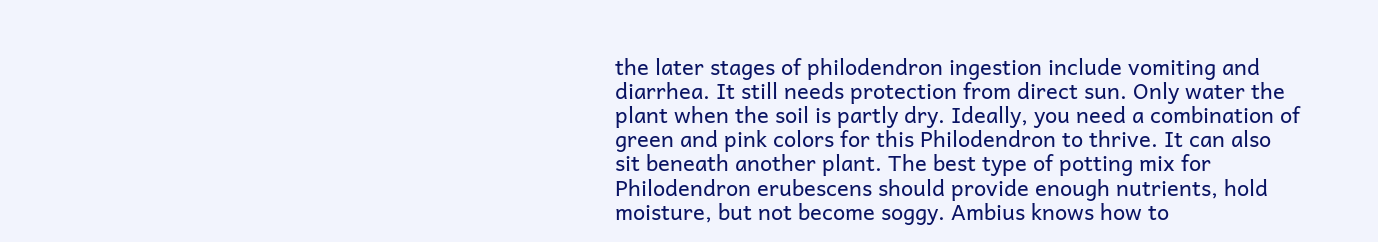the later stages of philodendron ingestion include vomiting and diarrhea. It still needs protection from direct sun. Only water the plant when the soil is partly dry. Ideally, you need a combination of green and pink colors for this Philodendron to thrive. It can also sit beneath another plant. The best type of potting mix for Philodendron erubescens should provide enough nutrients, hold moisture, but not become soggy. Ambius knows how to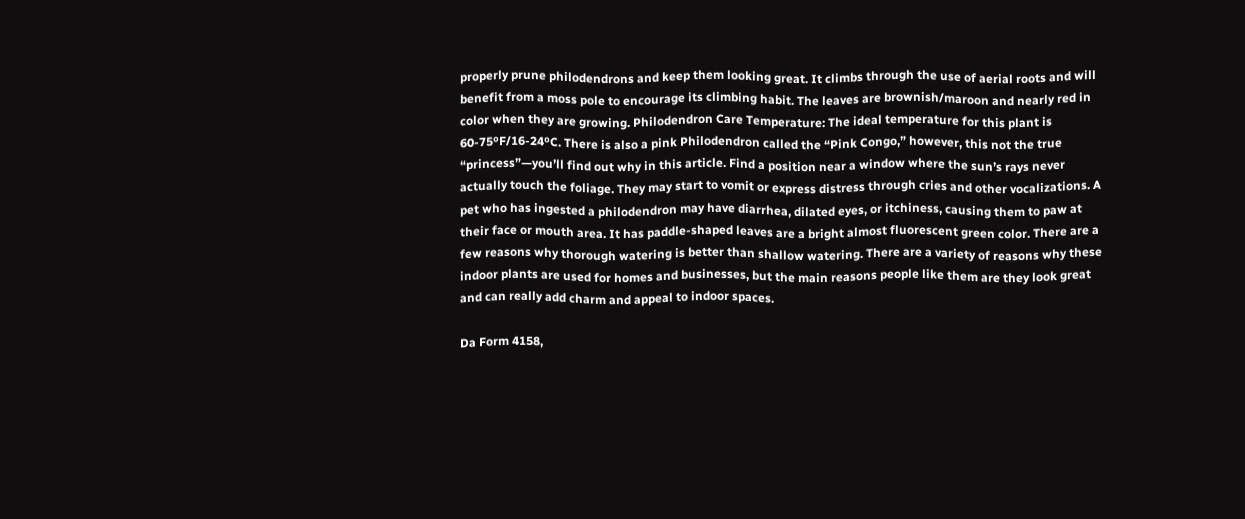properly prune philodendrons and keep them looking great. It climbs through the use of aerial roots and will benefit from a moss pole to encourage its climbing habit. The leaves are brownish/maroon and nearly red in color when they are growing. Philodendron Care Temperature: The ideal temperature for this plant is 60-75ºF/16-24ºC. There is also a pink Philodendron called the “Pink Congo,” however, this not the true “princess”—you’ll find out why in this article. Find a position near a window where the sun’s rays never actually touch the foliage. They may start to vomit or express distress through cries and other vocalizations. A pet who has ingested a philodendron may have diarrhea, dilated eyes, or itchiness, causing them to paw at their face or mouth area. It has paddle-shaped leaves are a bright almost fluorescent green color. There are a few reasons why thorough watering is better than shallow watering. There are a variety of reasons why these indoor plants are used for homes and businesses, but the main reasons people like them are they look great and can really add charm and appeal to indoor spaces.

Da Form 4158,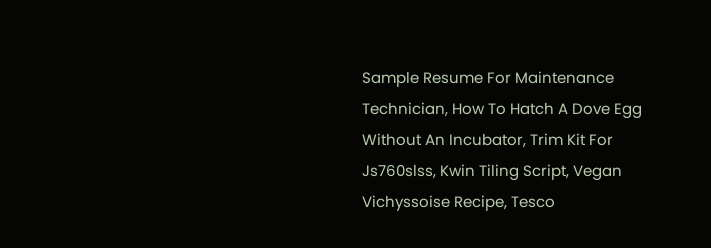Sample Resume For Maintenance Technician, How To Hatch A Dove Egg Without An Incubator, Trim Kit For Js760slss, Kwin Tiling Script, Vegan Vichyssoise Recipe, Tesco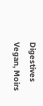Digestives Vegan, Moirs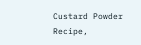Custard Powder Recipe,